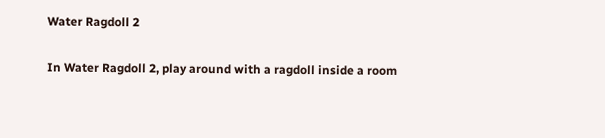Water Ragdoll 2

In Water Ragdoll 2, play around with a ragdoll inside a room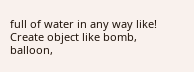full of water in any way like! Create object like bomb, balloon,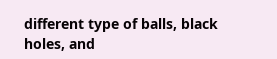different type of balls, black holes, and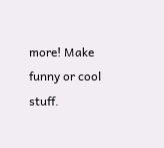more! Make funny or cool stuff.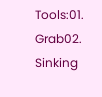Tools:01. Grab02. Sinking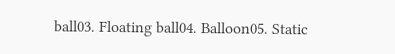ball03. Floating ball04. Balloon05. Static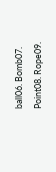ball06. Bomb07. Point08. Rope09.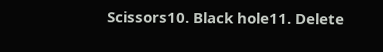Scissors10. Black hole11. Delete